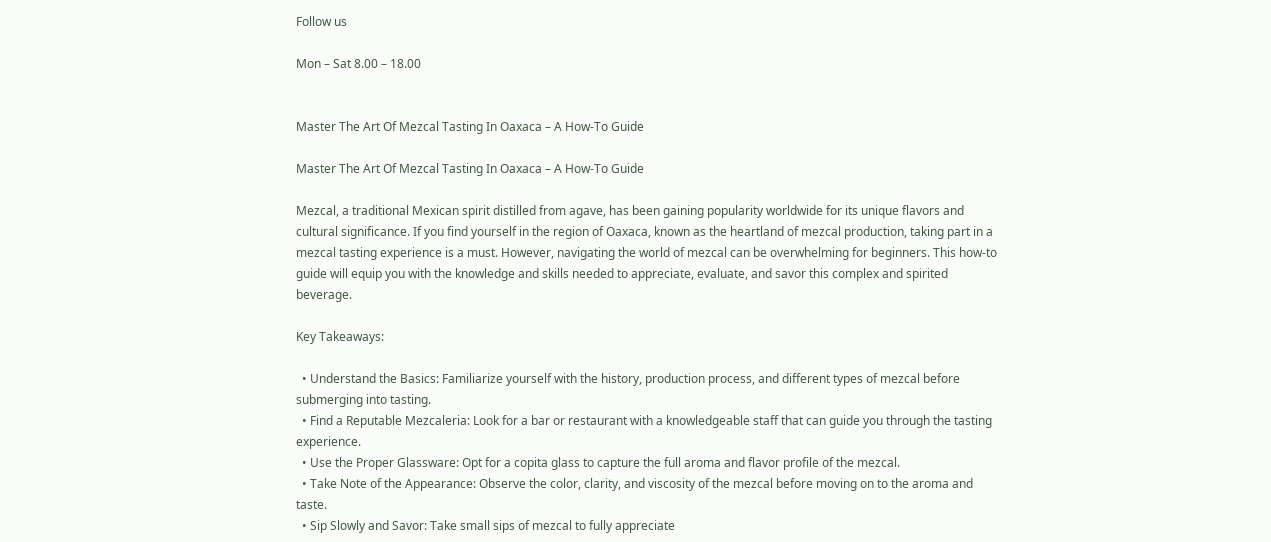Follow us

Mon – Sat 8.00 – 18.00


Master The Art Of Mezcal Tasting In Oaxaca – A How-To Guide

Master The Art Of Mezcal Tasting In Oaxaca – A How-To Guide

Mezcal, a traditional Mexican spirit distilled from agave, has been gaining popularity worldwide for its unique flavors and cultural significance. If you find yourself in the region of Oaxaca, known as the heartland of mezcal production, taking part in a mezcal tasting experience is a must. However, navigating the world of mezcal can be overwhelming for beginners. This how-to guide will equip you with the knowledge and skills needed to appreciate, evaluate, and savor this complex and spirited beverage.

Key Takeaways:

  • Understand the Basics: Familiarize yourself with the history, production process, and different types of mezcal before submerging into tasting.
  • Find a Reputable Mezcaleria: Look for a bar or restaurant with a knowledgeable staff that can guide you through the tasting experience.
  • Use the Proper Glassware: Opt for a copita glass to capture the full aroma and flavor profile of the mezcal.
  • Take Note of the Appearance: Observe the color, clarity, and viscosity of the mezcal before moving on to the aroma and taste.
  • Sip Slowly and Savor: Take small sips of mezcal to fully appreciate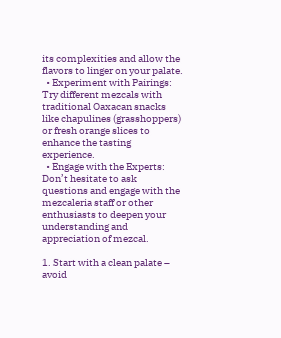its complexities and allow the flavors to linger on your palate.
  • Experiment with Pairings: Try different mezcals with traditional Oaxacan snacks like chapulines (grasshoppers) or fresh orange slices to enhance the tasting experience.
  • Engage with the Experts: Don’t hesitate to ask questions and engage with the mezcaleria staff or other enthusiasts to deepen your understanding and appreciation of mezcal.

1. Start with a clean palate – avoid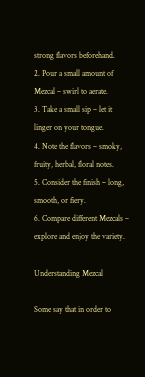strong flavors beforehand.
2. Pour a small amount of Mezcal – swirl to aerate.
3. Take a small sip – let it linger on your tongue.
4. Note the flavors – smoky, fruity, herbal, floral notes.
5. Consider the finish – long, smooth, or fiery.
6. Compare different Mezcals – explore and enjoy the variety.

Understanding Mezcal

Some say that in order to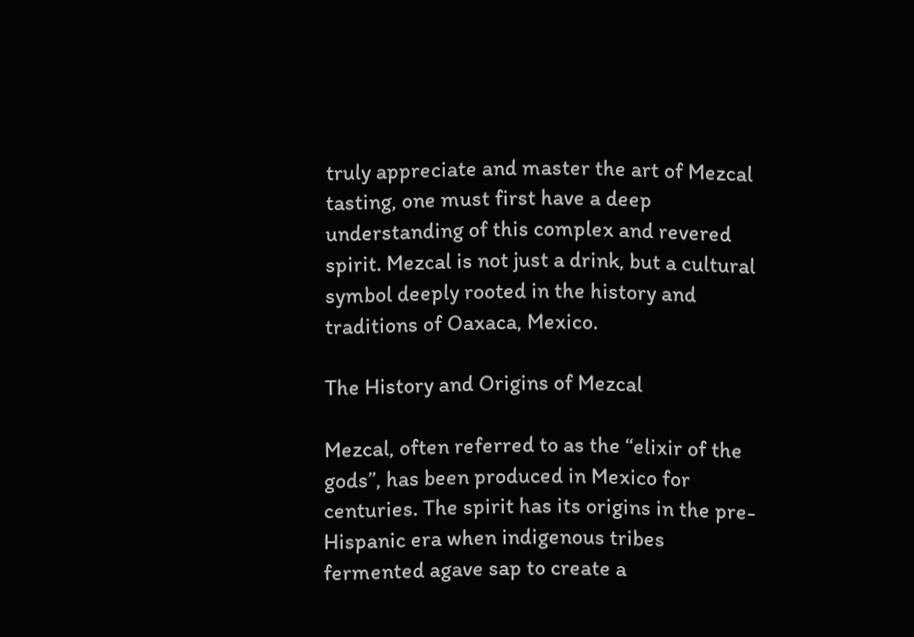truly appreciate and master the art of Mezcal tasting, one must first have a deep understanding of this complex and revered spirit. Mezcal is not just a drink, but a cultural symbol deeply rooted in the history and traditions of Oaxaca, Mexico.

The History and Origins of Mezcal

Mezcal, often referred to as the “elixir of the gods”, has been produced in Mexico for centuries. The spirit has its origins in the pre-Hispanic era when indigenous tribes fermented agave sap to create a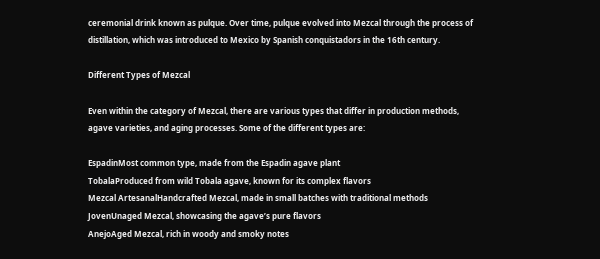ceremonial drink known as pulque. Over time, pulque evolved into Mezcal through the process of distillation, which was introduced to Mexico by Spanish conquistadors in the 16th century.

Different Types of Mezcal

Even within the category of Mezcal, there are various types that differ in production methods, agave varieties, and aging processes. Some of the different types are:

EspadinMost common type, made from the Espadin agave plant
TobalaProduced from wild Tobala agave, known for its complex flavors
Mezcal ArtesanalHandcrafted Mezcal, made in small batches with traditional methods
JovenUnaged Mezcal, showcasing the agave’s pure flavors
AnejoAged Mezcal, rich in woody and smoky notes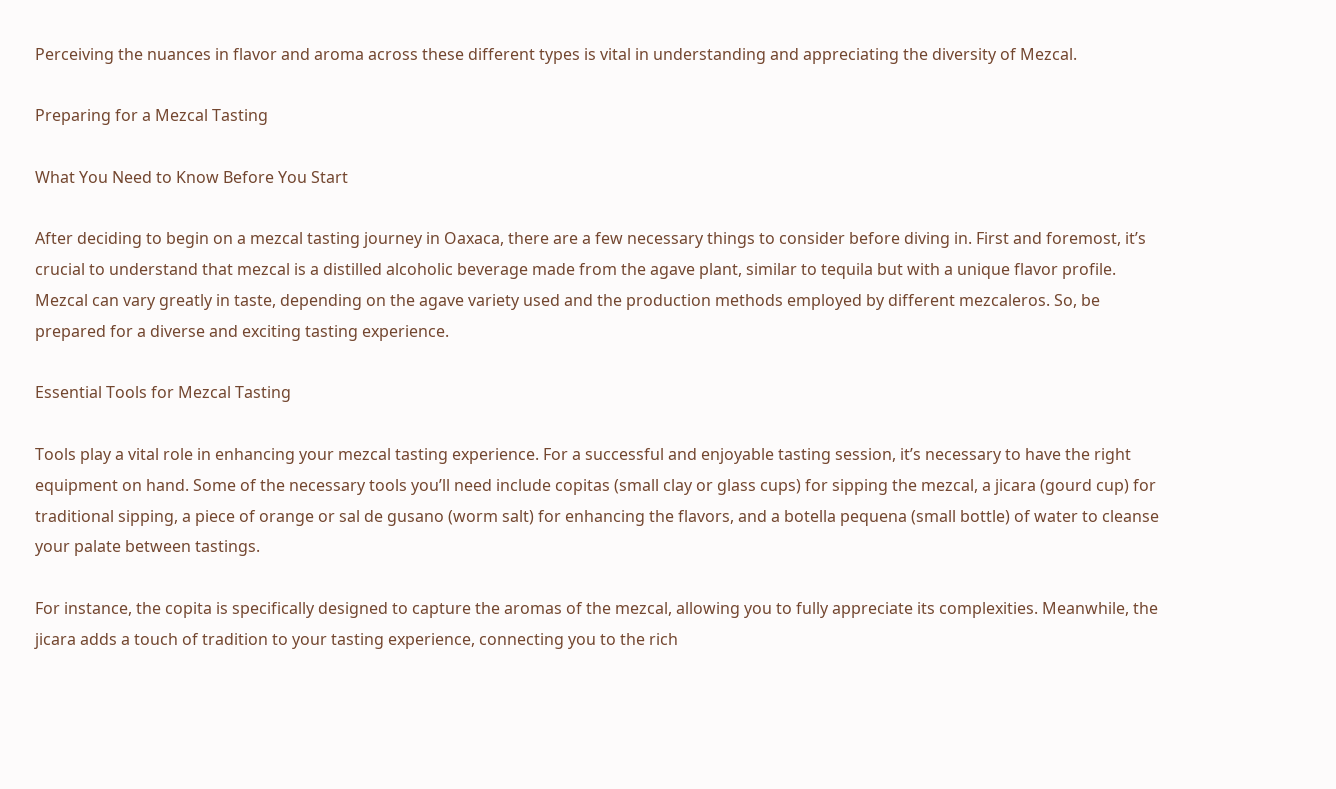Perceiving the nuances in flavor and aroma across these different types is vital in understanding and appreciating the diversity of Mezcal.

Preparing for a Mezcal Tasting

What You Need to Know Before You Start

After deciding to begin on a mezcal tasting journey in Oaxaca, there are a few necessary things to consider before diving in. First and foremost, it’s crucial to understand that mezcal is a distilled alcoholic beverage made from the agave plant, similar to tequila but with a unique flavor profile. Mezcal can vary greatly in taste, depending on the agave variety used and the production methods employed by different mezcaleros. So, be prepared for a diverse and exciting tasting experience.

Essential Tools for Mezcal Tasting

Tools play a vital role in enhancing your mezcal tasting experience. For a successful and enjoyable tasting session, it’s necessary to have the right equipment on hand. Some of the necessary tools you’ll need include copitas (small clay or glass cups) for sipping the mezcal, a jicara (gourd cup) for traditional sipping, a piece of orange or sal de gusano (worm salt) for enhancing the flavors, and a botella pequena (small bottle) of water to cleanse your palate between tastings.

For instance, the copita is specifically designed to capture the aromas of the mezcal, allowing you to fully appreciate its complexities. Meanwhile, the jicara adds a touch of tradition to your tasting experience, connecting you to the rich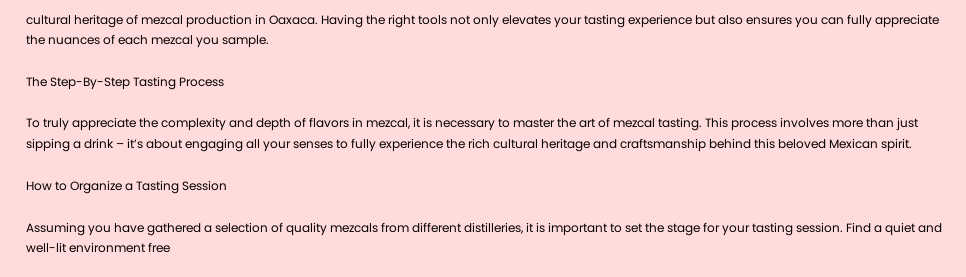cultural heritage of mezcal production in Oaxaca. Having the right tools not only elevates your tasting experience but also ensures you can fully appreciate the nuances of each mezcal you sample.

The Step-By-Step Tasting Process

To truly appreciate the complexity and depth of flavors in mezcal, it is necessary to master the art of mezcal tasting. This process involves more than just sipping a drink – it’s about engaging all your senses to fully experience the rich cultural heritage and craftsmanship behind this beloved Mexican spirit.

How to Organize a Tasting Session

Assuming you have gathered a selection of quality mezcals from different distilleries, it is important to set the stage for your tasting session. Find a quiet and well-lit environment free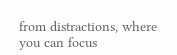from distractions, where you can focus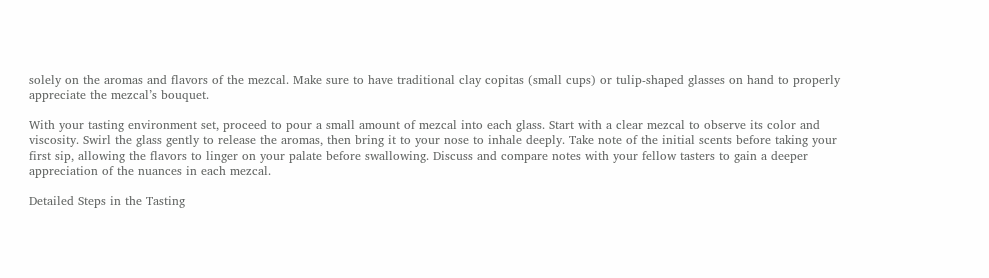solely on the aromas and flavors of the mezcal. Make sure to have traditional clay copitas (small cups) or tulip-shaped glasses on hand to properly appreciate the mezcal’s bouquet.

With your tasting environment set, proceed to pour a small amount of mezcal into each glass. Start with a clear mezcal to observe its color and viscosity. Swirl the glass gently to release the aromas, then bring it to your nose to inhale deeply. Take note of the initial scents before taking your first sip, allowing the flavors to linger on your palate before swallowing. Discuss and compare notes with your fellow tasters to gain a deeper appreciation of the nuances in each mezcal.

Detailed Steps in the Tasting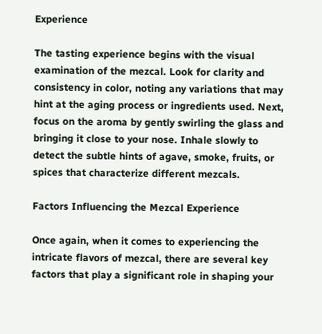Experience

The tasting experience begins with the visual examination of the mezcal. Look for clarity and consistency in color, noting any variations that may hint at the aging process or ingredients used. Next, focus on the aroma by gently swirling the glass and bringing it close to your nose. Inhale slowly to detect the subtle hints of agave, smoke, fruits, or spices that characterize different mezcals.

Factors Influencing the Mezcal Experience

Once again, when it comes to experiencing the intricate flavors of mezcal, there are several key factors that play a significant role in shaping your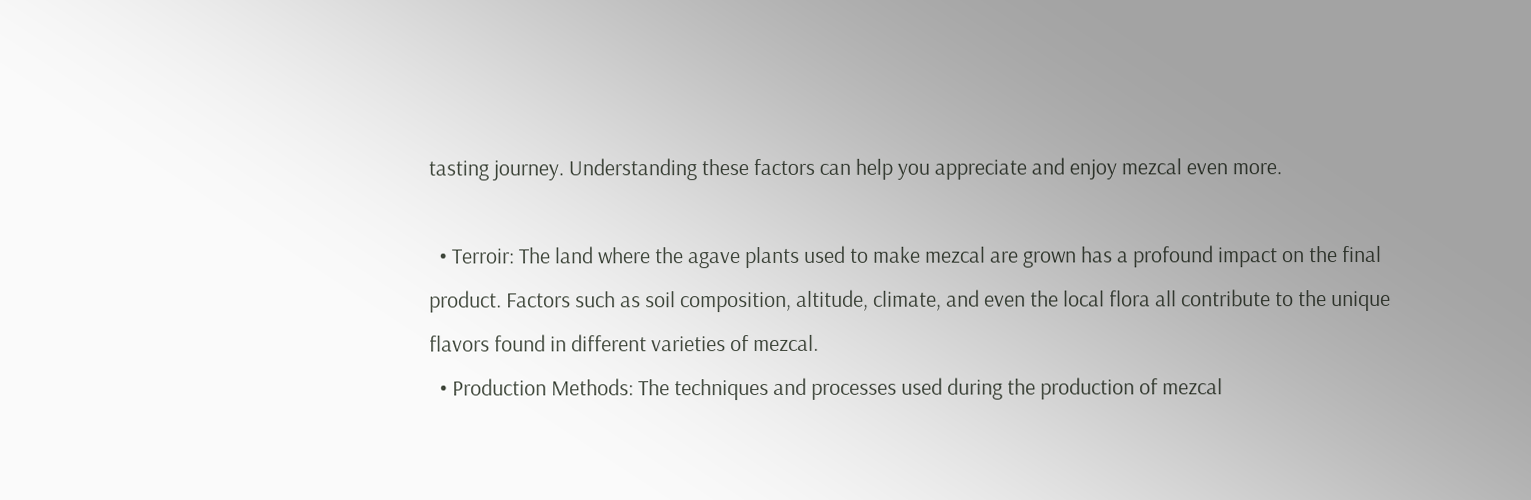tasting journey. Understanding these factors can help you appreciate and enjoy mezcal even more.

  • Terroir: The land where the agave plants used to make mezcal are grown has a profound impact on the final product. Factors such as soil composition, altitude, climate, and even the local flora all contribute to the unique flavors found in different varieties of mezcal.
  • Production Methods: The techniques and processes used during the production of mezcal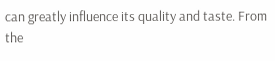can greatly influence its quality and taste. From the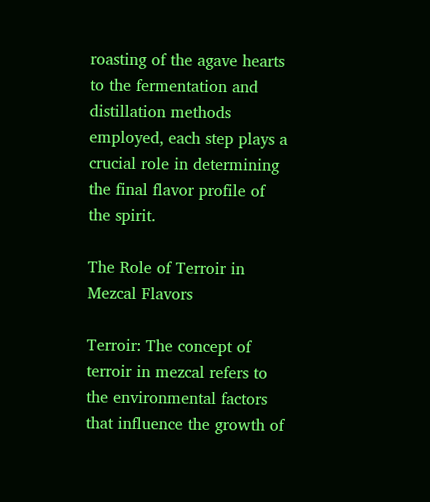roasting of the agave hearts to the fermentation and distillation methods employed, each step plays a crucial role in determining the final flavor profile of the spirit.

The Role of Terroir in Mezcal Flavors

Terroir: The concept of terroir in mezcal refers to the environmental factors that influence the growth of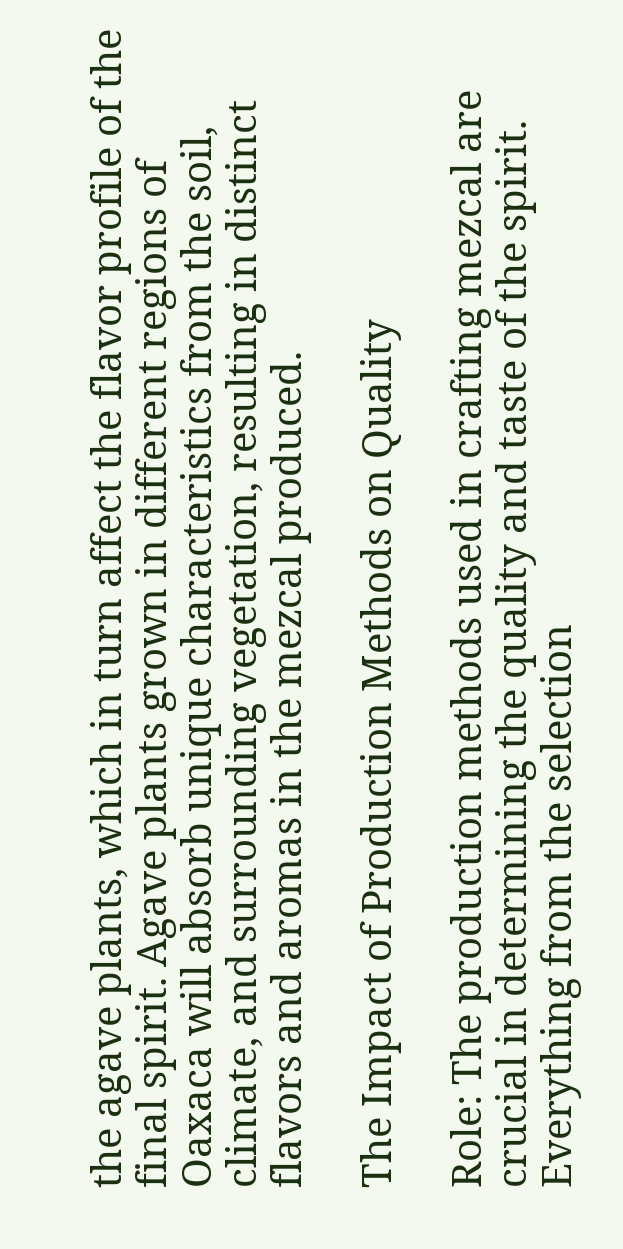the agave plants, which in turn affect the flavor profile of the final spirit. Agave plants grown in different regions of Oaxaca will absorb unique characteristics from the soil, climate, and surrounding vegetation, resulting in distinct flavors and aromas in the mezcal produced.

The Impact of Production Methods on Quality

Role: The production methods used in crafting mezcal are crucial in determining the quality and taste of the spirit. Everything from the selection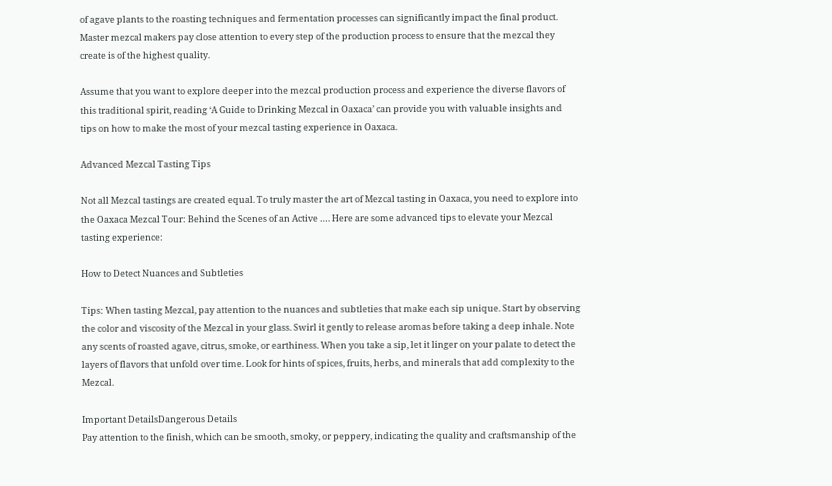of agave plants to the roasting techniques and fermentation processes can significantly impact the final product. Master mezcal makers pay close attention to every step of the production process to ensure that the mezcal they create is of the highest quality.

Assume that you want to explore deeper into the mezcal production process and experience the diverse flavors of this traditional spirit, reading ‘A Guide to Drinking Mezcal in Oaxaca’ can provide you with valuable insights and tips on how to make the most of your mezcal tasting experience in Oaxaca.

Advanced Mezcal Tasting Tips

Not all Mezcal tastings are created equal. To truly master the art of Mezcal tasting in Oaxaca, you need to explore into the Oaxaca Mezcal Tour: Behind the Scenes of an Active …. Here are some advanced tips to elevate your Mezcal tasting experience:

How to Detect Nuances and Subtleties

Tips: When tasting Mezcal, pay attention to the nuances and subtleties that make each sip unique. Start by observing the color and viscosity of the Mezcal in your glass. Swirl it gently to release aromas before taking a deep inhale. Note any scents of roasted agave, citrus, smoke, or earthiness. When you take a sip, let it linger on your palate to detect the layers of flavors that unfold over time. Look for hints of spices, fruits, herbs, and minerals that add complexity to the Mezcal.

Important DetailsDangerous Details
Pay attention to the finish, which can be smooth, smoky, or peppery, indicating the quality and craftsmanship of the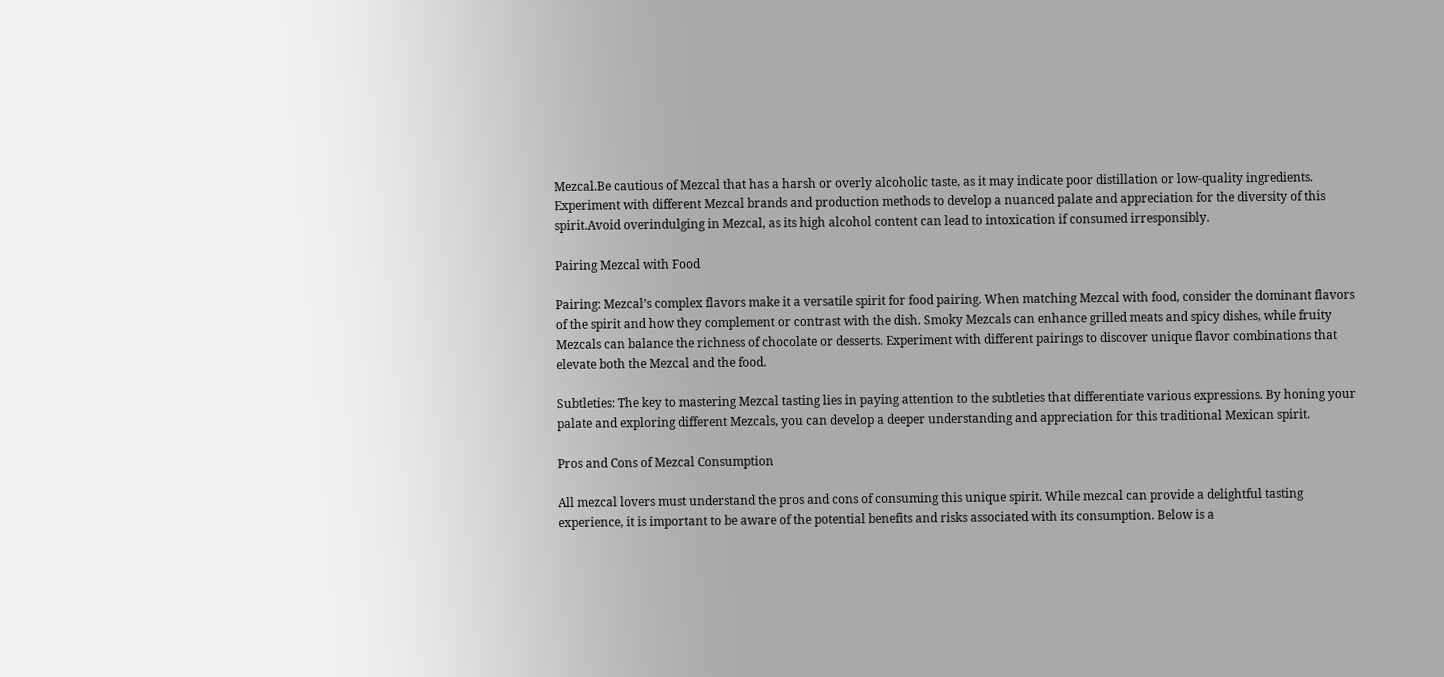Mezcal.Be cautious of Mezcal that has a harsh or overly alcoholic taste, as it may indicate poor distillation or low-quality ingredients.
Experiment with different Mezcal brands and production methods to develop a nuanced palate and appreciation for the diversity of this spirit.Avoid overindulging in Mezcal, as its high alcohol content can lead to intoxication if consumed irresponsibly.

Pairing Mezcal with Food

Pairing: Mezcal’s complex flavors make it a versatile spirit for food pairing. When matching Mezcal with food, consider the dominant flavors of the spirit and how they complement or contrast with the dish. Smoky Mezcals can enhance grilled meats and spicy dishes, while fruity Mezcals can balance the richness of chocolate or desserts. Experiment with different pairings to discover unique flavor combinations that elevate both the Mezcal and the food.

Subtleties: The key to mastering Mezcal tasting lies in paying attention to the subtleties that differentiate various expressions. By honing your palate and exploring different Mezcals, you can develop a deeper understanding and appreciation for this traditional Mexican spirit.

Pros and Cons of Mezcal Consumption

All mezcal lovers must understand the pros and cons of consuming this unique spirit. While mezcal can provide a delightful tasting experience, it is important to be aware of the potential benefits and risks associated with its consumption. Below is a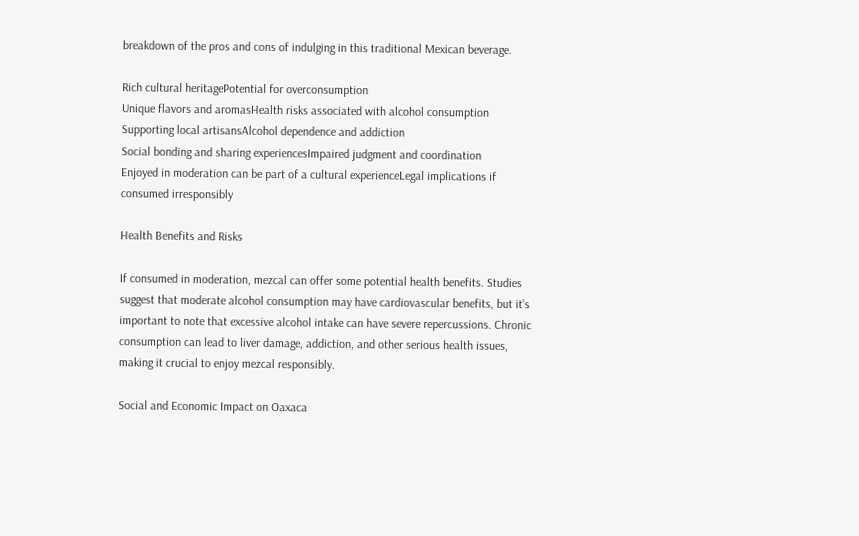breakdown of the pros and cons of indulging in this traditional Mexican beverage.

Rich cultural heritagePotential for overconsumption
Unique flavors and aromasHealth risks associated with alcohol consumption
Supporting local artisansAlcohol dependence and addiction
Social bonding and sharing experiencesImpaired judgment and coordination
Enjoyed in moderation can be part of a cultural experienceLegal implications if consumed irresponsibly

Health Benefits and Risks

If consumed in moderation, mezcal can offer some potential health benefits. Studies suggest that moderate alcohol consumption may have cardiovascular benefits, but it’s important to note that excessive alcohol intake can have severe repercussions. Chronic consumption can lead to liver damage, addiction, and other serious health issues, making it crucial to enjoy mezcal responsibly.

Social and Economic Impact on Oaxaca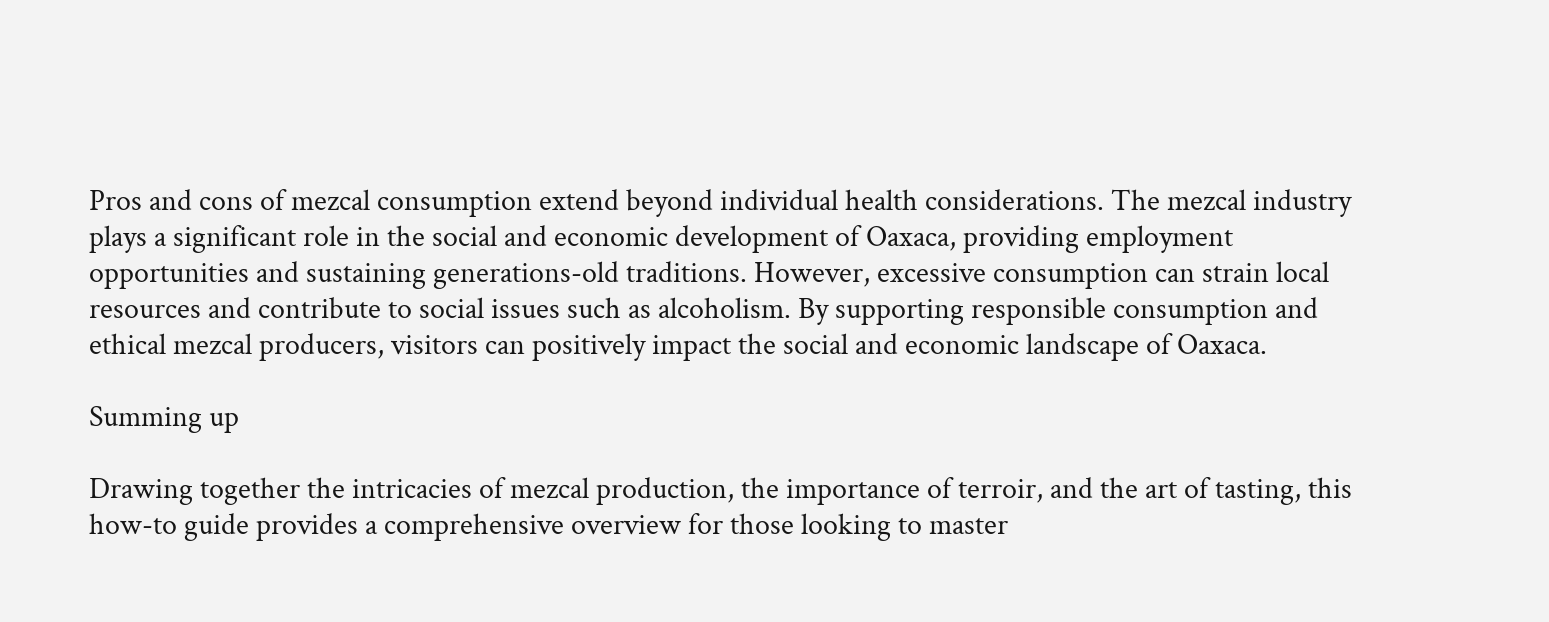Pros and cons of mezcal consumption extend beyond individual health considerations. The mezcal industry plays a significant role in the social and economic development of Oaxaca, providing employment opportunities and sustaining generations-old traditions. However, excessive consumption can strain local resources and contribute to social issues such as alcoholism. By supporting responsible consumption and ethical mezcal producers, visitors can positively impact the social and economic landscape of Oaxaca.

Summing up

Drawing together the intricacies of mezcal production, the importance of terroir, and the art of tasting, this how-to guide provides a comprehensive overview for those looking to master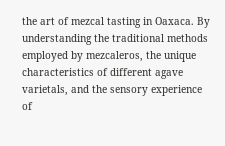the art of mezcal tasting in Oaxaca. By understanding the traditional methods employed by mezcaleros, the unique characteristics of different agave varietals, and the sensory experience of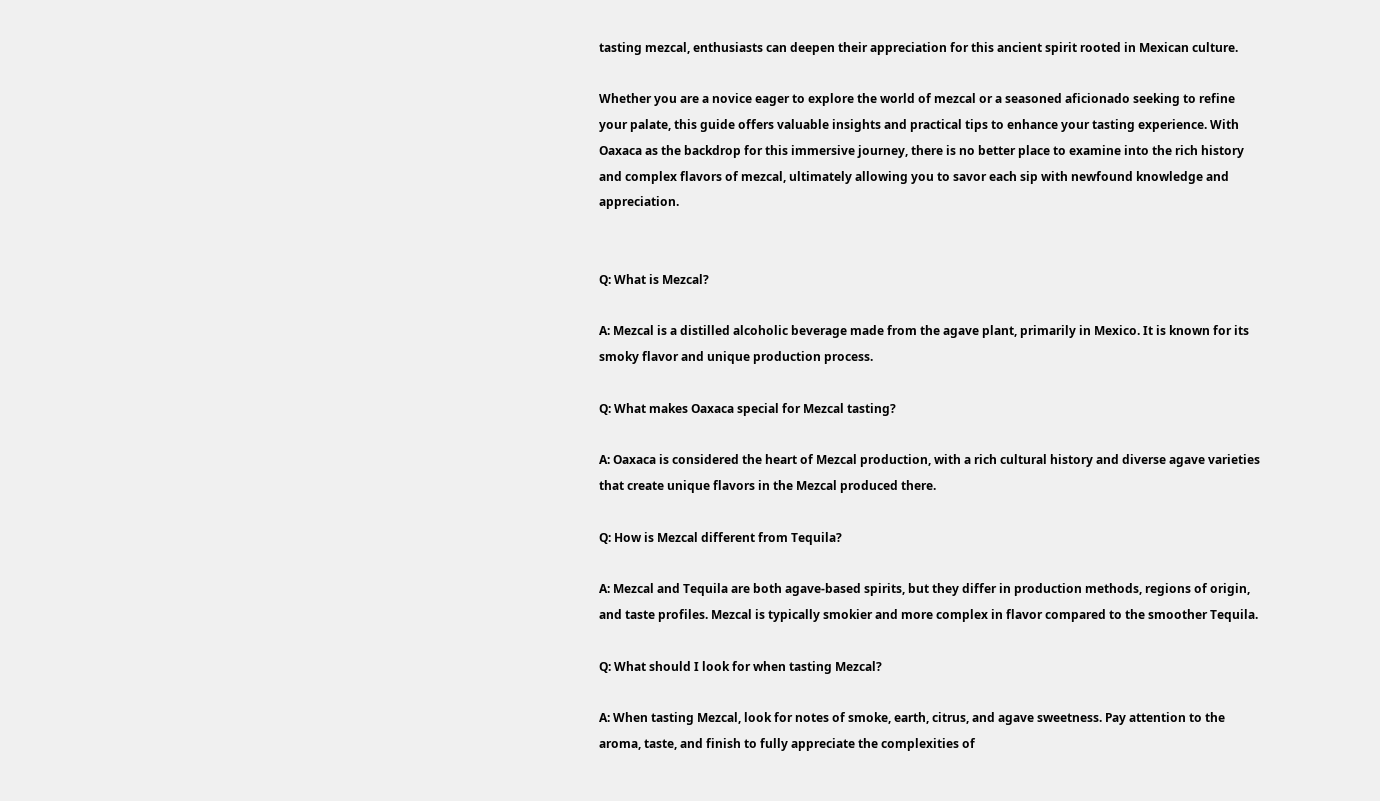tasting mezcal, enthusiasts can deepen their appreciation for this ancient spirit rooted in Mexican culture.

Whether you are a novice eager to explore the world of mezcal or a seasoned aficionado seeking to refine your palate, this guide offers valuable insights and practical tips to enhance your tasting experience. With Oaxaca as the backdrop for this immersive journey, there is no better place to examine into the rich history and complex flavors of mezcal, ultimately allowing you to savor each sip with newfound knowledge and appreciation.


Q: What is Mezcal?

A: Mezcal is a distilled alcoholic beverage made from the agave plant, primarily in Mexico. It is known for its smoky flavor and unique production process.

Q: What makes Oaxaca special for Mezcal tasting?

A: Oaxaca is considered the heart of Mezcal production, with a rich cultural history and diverse agave varieties that create unique flavors in the Mezcal produced there.

Q: How is Mezcal different from Tequila?

A: Mezcal and Tequila are both agave-based spirits, but they differ in production methods, regions of origin, and taste profiles. Mezcal is typically smokier and more complex in flavor compared to the smoother Tequila.

Q: What should I look for when tasting Mezcal?

A: When tasting Mezcal, look for notes of smoke, earth, citrus, and agave sweetness. Pay attention to the aroma, taste, and finish to fully appreciate the complexities of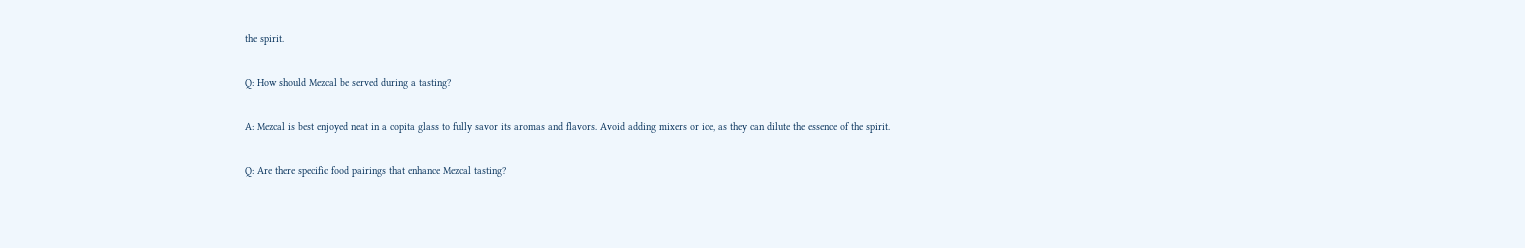the spirit.

Q: How should Mezcal be served during a tasting?

A: Mezcal is best enjoyed neat in a copita glass to fully savor its aromas and flavors. Avoid adding mixers or ice, as they can dilute the essence of the spirit.

Q: Are there specific food pairings that enhance Mezcal tasting?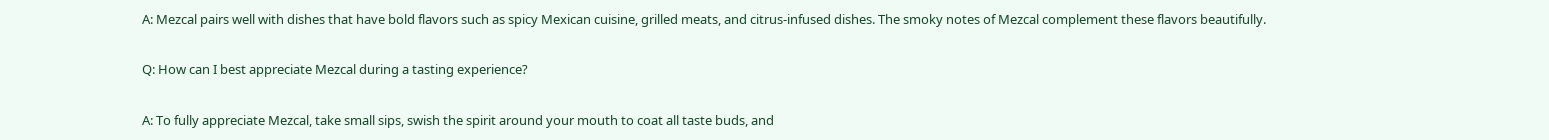A: Mezcal pairs well with dishes that have bold flavors such as spicy Mexican cuisine, grilled meats, and citrus-infused dishes. The smoky notes of Mezcal complement these flavors beautifully.

Q: How can I best appreciate Mezcal during a tasting experience?

A: To fully appreciate Mezcal, take small sips, swish the spirit around your mouth to coat all taste buds, and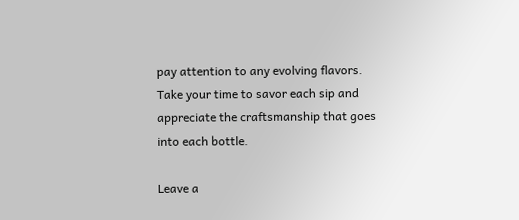pay attention to any evolving flavors. Take your time to savor each sip and appreciate the craftsmanship that goes into each bottle.

Leave a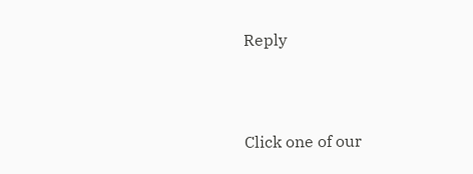Reply



Click one of our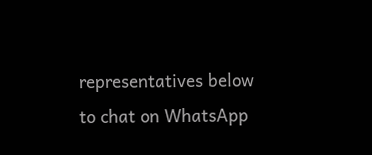representatives below to chat on WhatsApp